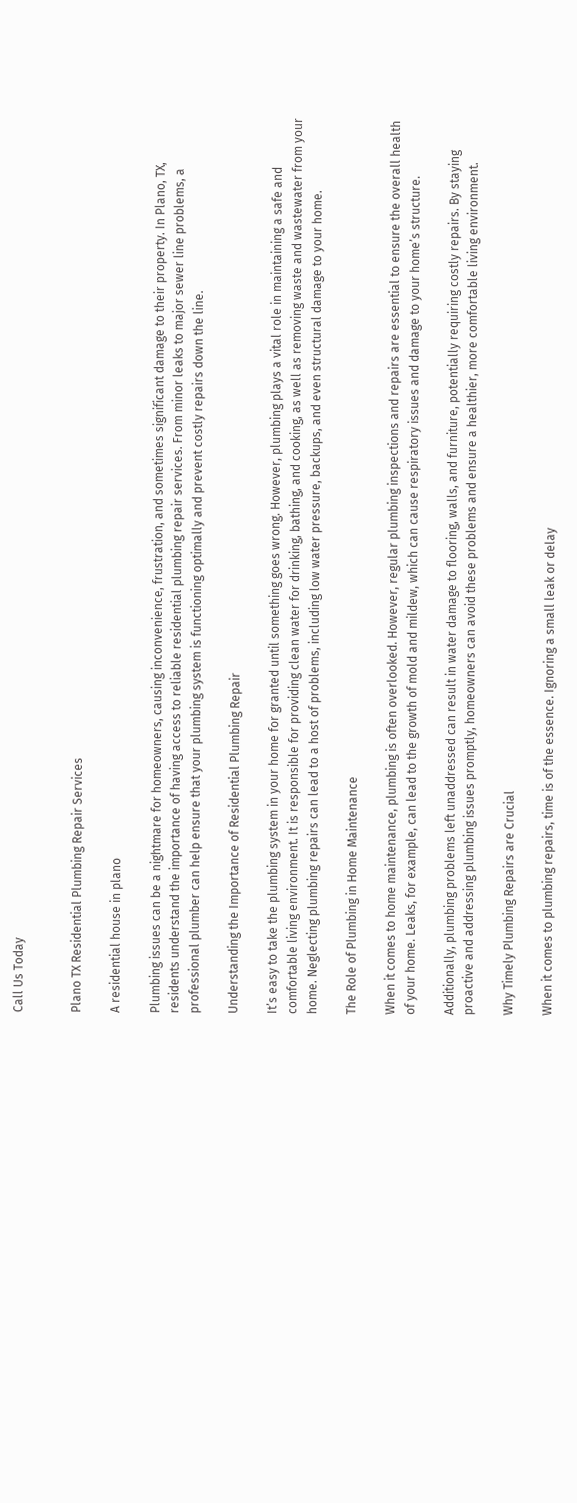Call Us Today


Plano TX Residential Plumbing Repair Services

A residential house in plano

Plumbing issues can be a nightmare for homeowners, causing inconvenience, frustration, and sometimes significant damage to their property. In Plano, TX, residents understand the importance of having access to reliable residential plumbing repair services. From minor leaks to major sewer line problems, a professional plumber can help ensure that your plumbing system is functioning optimally and prevent costly repairs down the line.

Understanding the Importance of Residential Plumbing Repair

It’s easy to take the plumbing system in your home for granted until something goes wrong. However, plumbing plays a vital role in maintaining a safe and comfortable living environment. It is responsible for providing clean water for drinking, bathing, and cooking, as well as removing waste and wastewater from your home. Neglecting plumbing repairs can lead to a host of problems, including low water pressure, backups, and even structural damage to your home.

The Role of Plumbing in Home Maintenance

When it comes to home maintenance, plumbing is often overlooked. However, regular plumbing inspections and repairs are essential to ensure the overall health of your home. Leaks, for example, can lead to the growth of mold and mildew, which can cause respiratory issues and damage to your home’s structure.

Additionally, plumbing problems left unaddressed can result in water damage to flooring, walls, and furniture, potentially requiring costly repairs. By staying proactive and addressing plumbing issues promptly, homeowners can avoid these problems and ensure a healthier, more comfortable living environment.

Why Timely Plumbing Repairs are Crucial

When it comes to plumbing repairs, time is of the essence. Ignoring a small leak or delay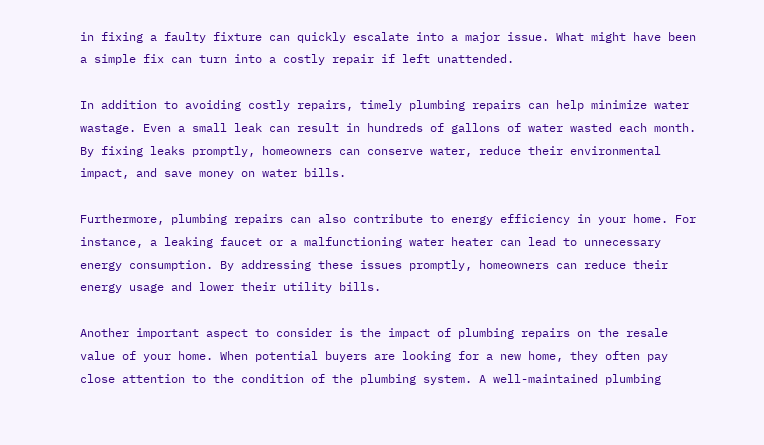in fixing a faulty fixture can quickly escalate into a major issue. What might have been a simple fix can turn into a costly repair if left unattended.

In addition to avoiding costly repairs, timely plumbing repairs can help minimize water wastage. Even a small leak can result in hundreds of gallons of water wasted each month. By fixing leaks promptly, homeowners can conserve water, reduce their environmental impact, and save money on water bills.

Furthermore, plumbing repairs can also contribute to energy efficiency in your home. For instance, a leaking faucet or a malfunctioning water heater can lead to unnecessary energy consumption. By addressing these issues promptly, homeowners can reduce their energy usage and lower their utility bills.

Another important aspect to consider is the impact of plumbing repairs on the resale value of your home. When potential buyers are looking for a new home, they often pay close attention to the condition of the plumbing system. A well-maintained plumbing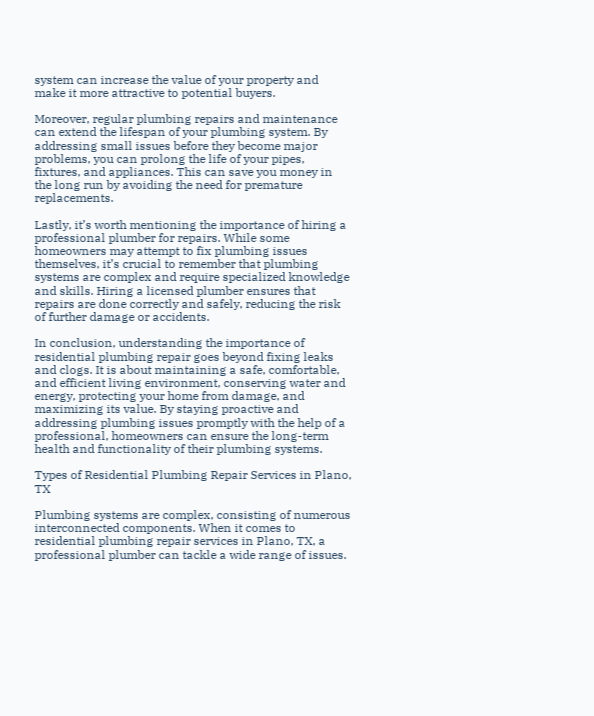system can increase the value of your property and make it more attractive to potential buyers.

Moreover, regular plumbing repairs and maintenance can extend the lifespan of your plumbing system. By addressing small issues before they become major problems, you can prolong the life of your pipes, fixtures, and appliances. This can save you money in the long run by avoiding the need for premature replacements.

Lastly, it’s worth mentioning the importance of hiring a professional plumber for repairs. While some homeowners may attempt to fix plumbing issues themselves, it’s crucial to remember that plumbing systems are complex and require specialized knowledge and skills. Hiring a licensed plumber ensures that repairs are done correctly and safely, reducing the risk of further damage or accidents.

In conclusion, understanding the importance of residential plumbing repair goes beyond fixing leaks and clogs. It is about maintaining a safe, comfortable, and efficient living environment, conserving water and energy, protecting your home from damage, and maximizing its value. By staying proactive and addressing plumbing issues promptly with the help of a professional, homeowners can ensure the long-term health and functionality of their plumbing systems.

Types of Residential Plumbing Repair Services in Plano, TX

Plumbing systems are complex, consisting of numerous interconnected components. When it comes to residential plumbing repair services in Plano, TX, a professional plumber can tackle a wide range of issues.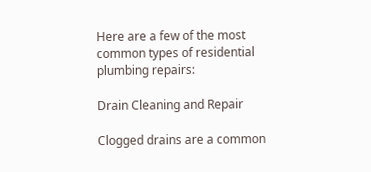Here are a few of the most common types of residential plumbing repairs:

Drain Cleaning and Repair

Clogged drains are a common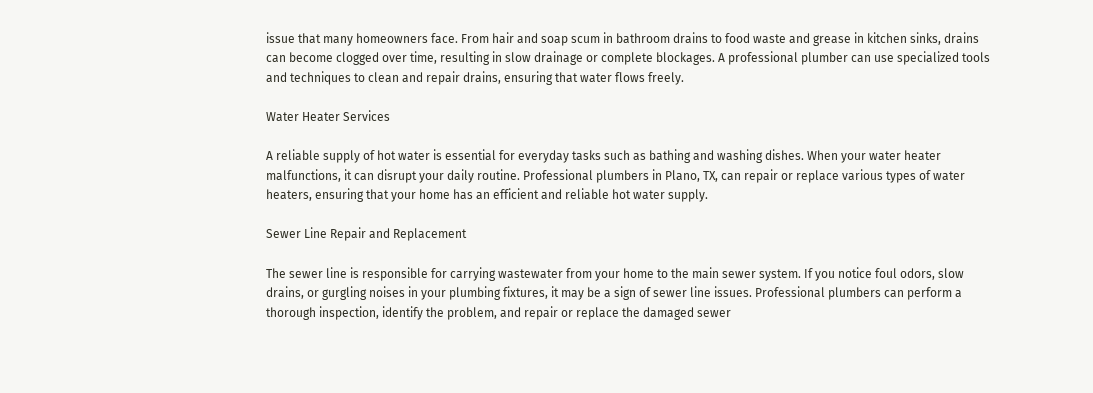issue that many homeowners face. From hair and soap scum in bathroom drains to food waste and grease in kitchen sinks, drains can become clogged over time, resulting in slow drainage or complete blockages. A professional plumber can use specialized tools and techniques to clean and repair drains, ensuring that water flows freely.

Water Heater Services

A reliable supply of hot water is essential for everyday tasks such as bathing and washing dishes. When your water heater malfunctions, it can disrupt your daily routine. Professional plumbers in Plano, TX, can repair or replace various types of water heaters, ensuring that your home has an efficient and reliable hot water supply.

Sewer Line Repair and Replacement

The sewer line is responsible for carrying wastewater from your home to the main sewer system. If you notice foul odors, slow drains, or gurgling noises in your plumbing fixtures, it may be a sign of sewer line issues. Professional plumbers can perform a thorough inspection, identify the problem, and repair or replace the damaged sewer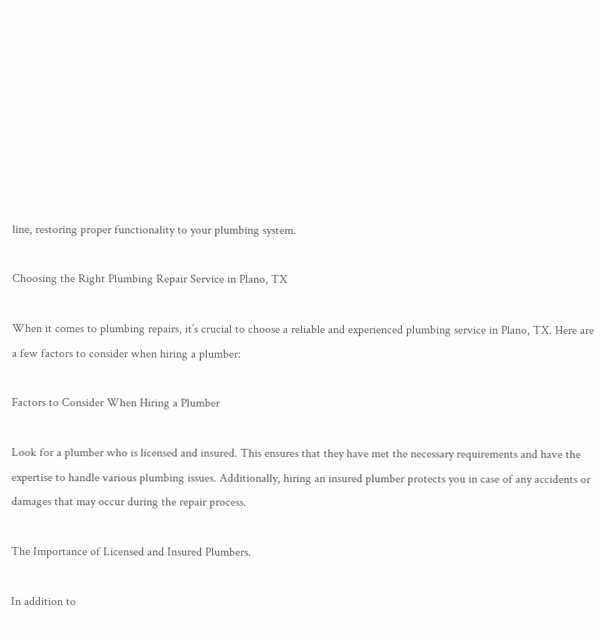line, restoring proper functionality to your plumbing system.

Choosing the Right Plumbing Repair Service in Plano, TX

When it comes to plumbing repairs, it’s crucial to choose a reliable and experienced plumbing service in Plano, TX. Here are a few factors to consider when hiring a plumber:

Factors to Consider When Hiring a Plumber

Look for a plumber who is licensed and insured. This ensures that they have met the necessary requirements and have the expertise to handle various plumbing issues. Additionally, hiring an insured plumber protects you in case of any accidents or damages that may occur during the repair process.

The Importance of Licensed and Insured Plumbers.

In addition to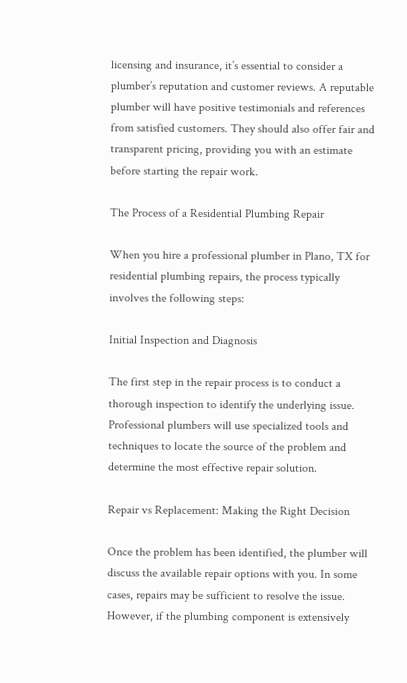licensing and insurance, it’s essential to consider a plumber’s reputation and customer reviews. A reputable plumber will have positive testimonials and references from satisfied customers. They should also offer fair and transparent pricing, providing you with an estimate before starting the repair work.

The Process of a Residential Plumbing Repair

When you hire a professional plumber in Plano, TX for residential plumbing repairs, the process typically involves the following steps:

Initial Inspection and Diagnosis

The first step in the repair process is to conduct a thorough inspection to identify the underlying issue. Professional plumbers will use specialized tools and techniques to locate the source of the problem and determine the most effective repair solution.

Repair vs Replacement: Making the Right Decision

Once the problem has been identified, the plumber will discuss the available repair options with you. In some cases, repairs may be sufficient to resolve the issue. However, if the plumbing component is extensively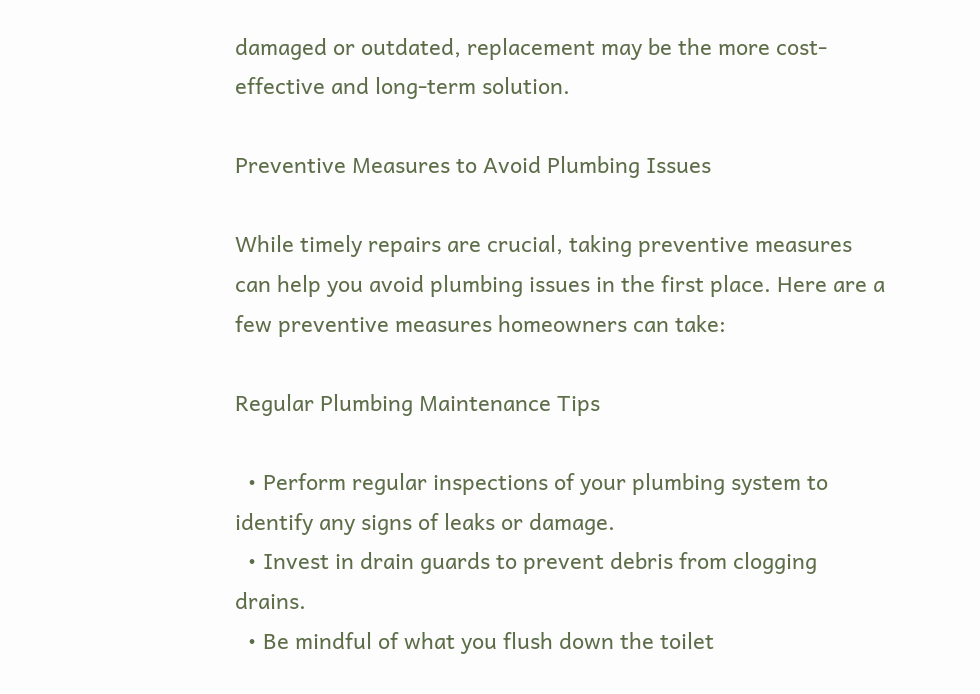damaged or outdated, replacement may be the more cost-effective and long-term solution.

Preventive Measures to Avoid Plumbing Issues

While timely repairs are crucial, taking preventive measures can help you avoid plumbing issues in the first place. Here are a few preventive measures homeowners can take:

Regular Plumbing Maintenance Tips

  • Perform regular inspections of your plumbing system to identify any signs of leaks or damage.
  • Invest in drain guards to prevent debris from clogging drains.
  • Be mindful of what you flush down the toilet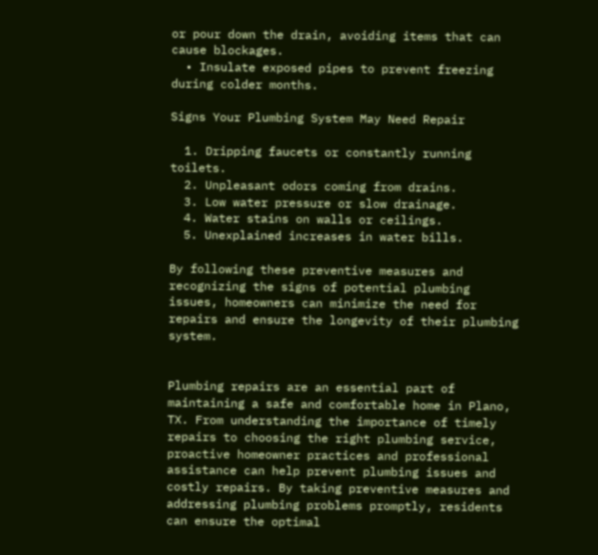or pour down the drain, avoiding items that can cause blockages.
  • Insulate exposed pipes to prevent freezing during colder months.

Signs Your Plumbing System May Need Repair

  1. Dripping faucets or constantly running toilets.
  2. Unpleasant odors coming from drains.
  3. Low water pressure or slow drainage.
  4. Water stains on walls or ceilings.
  5. Unexplained increases in water bills.

By following these preventive measures and recognizing the signs of potential plumbing issues, homeowners can minimize the need for repairs and ensure the longevity of their plumbing system.


Plumbing repairs are an essential part of maintaining a safe and comfortable home in Plano, TX. From understanding the importance of timely repairs to choosing the right plumbing service, proactive homeowner practices and professional assistance can help prevent plumbing issues and costly repairs. By taking preventive measures and addressing plumbing problems promptly, residents can ensure the optimal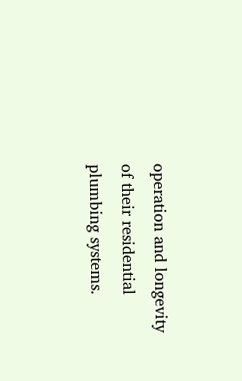operation and longevity of their residential plumbing systems.